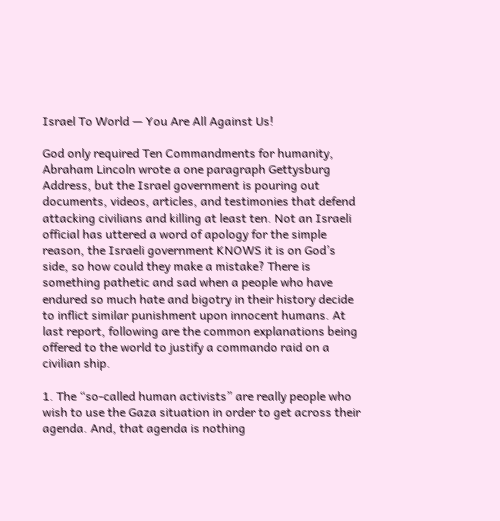Israel To World — You Are All Against Us!

God only required Ten Commandments for humanity, Abraham Lincoln wrote a one paragraph Gettysburg Address, but the Israel government is pouring out documents, videos, articles, and testimonies that defend attacking civilians and killing at least ten. Not an Israeli official has uttered a word of apology for the simple reason, the Israeli government KNOWS it is on God’s side, so how could they make a mistake? There is something pathetic and sad when a people who have endured so much hate and bigotry in their history decide to inflict similar punishment upon innocent humans. At last report, following are the common explanations being offered to the world to justify a commando raid on a civilian ship.

1. The “so-called human activists” are really people who wish to use the Gaza situation in order to get across their agenda. And, that agenda is nothing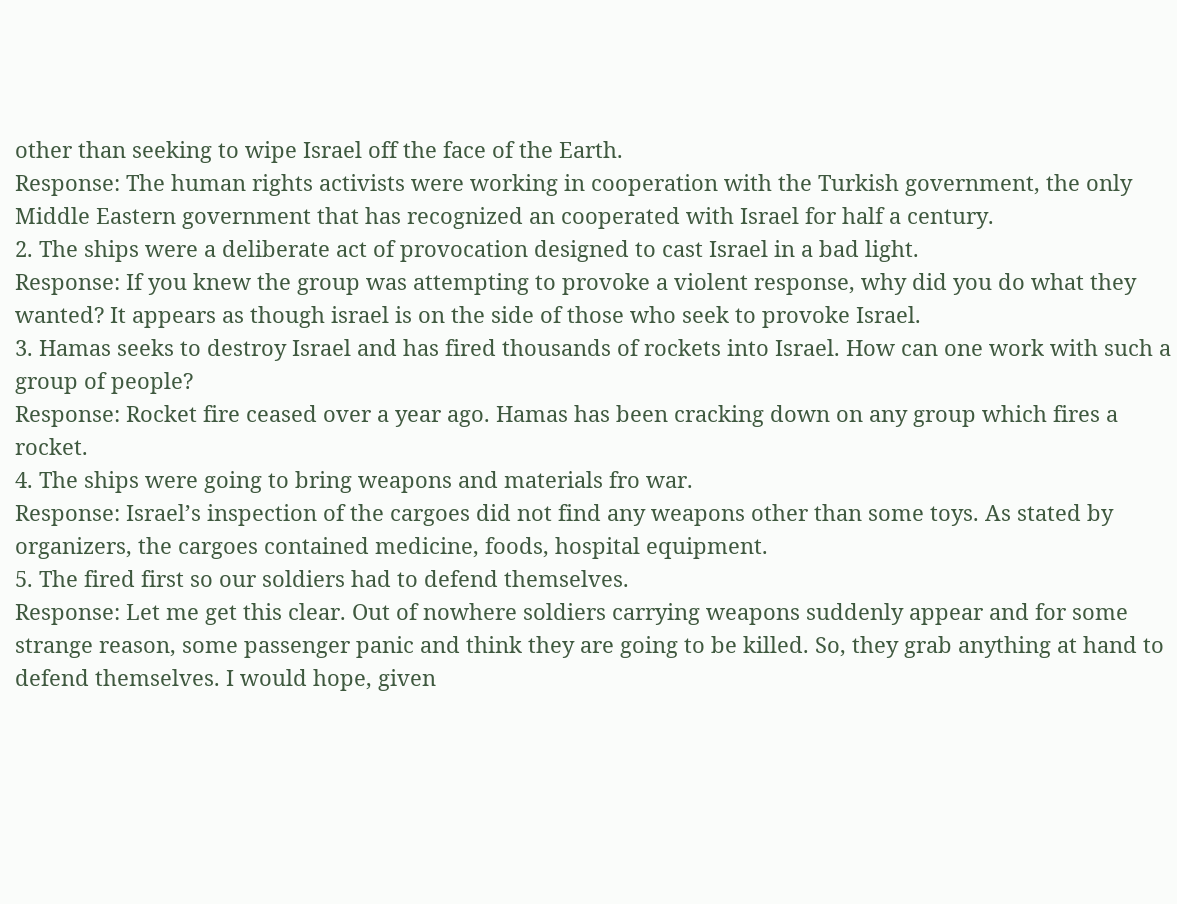other than seeking to wipe Israel off the face of the Earth.
Response: The human rights activists were working in cooperation with the Turkish government, the only Middle Eastern government that has recognized an cooperated with Israel for half a century.
2. The ships were a deliberate act of provocation designed to cast Israel in a bad light.
Response: If you knew the group was attempting to provoke a violent response, why did you do what they wanted? It appears as though israel is on the side of those who seek to provoke Israel.
3. Hamas seeks to destroy Israel and has fired thousands of rockets into Israel. How can one work with such a group of people?
Response: Rocket fire ceased over a year ago. Hamas has been cracking down on any group which fires a rocket.
4. The ships were going to bring weapons and materials fro war.
Response: Israel’s inspection of the cargoes did not find any weapons other than some toys. As stated by organizers, the cargoes contained medicine, foods, hospital equipment.
5. The fired first so our soldiers had to defend themselves.
Response: Let me get this clear. Out of nowhere soldiers carrying weapons suddenly appear and for some strange reason, some passenger panic and think they are going to be killed. So, they grab anything at hand to defend themselves. I would hope, given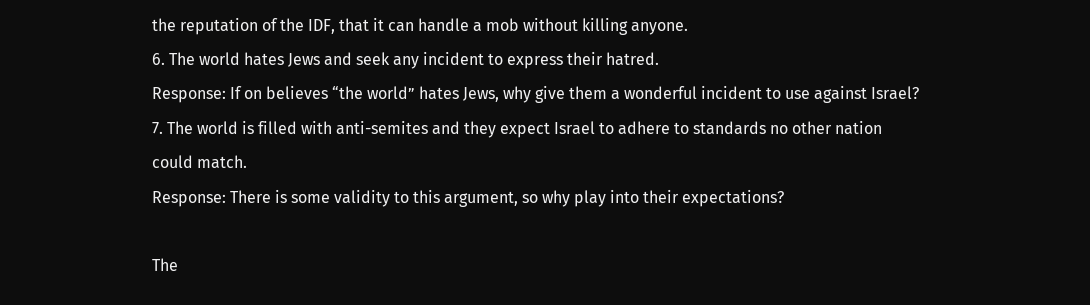the reputation of the IDF, that it can handle a mob without killing anyone.
6. The world hates Jews and seek any incident to express their hatred.
Response: If on believes “the world” hates Jews, why give them a wonderful incident to use against Israel?
7. The world is filled with anti-semites and they expect Israel to adhere to standards no other nation could match.
Response: There is some validity to this argument, so why play into their expectations?

The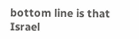bottom line is that Israel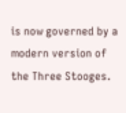is now governed by a modern version of the Three Stooges.